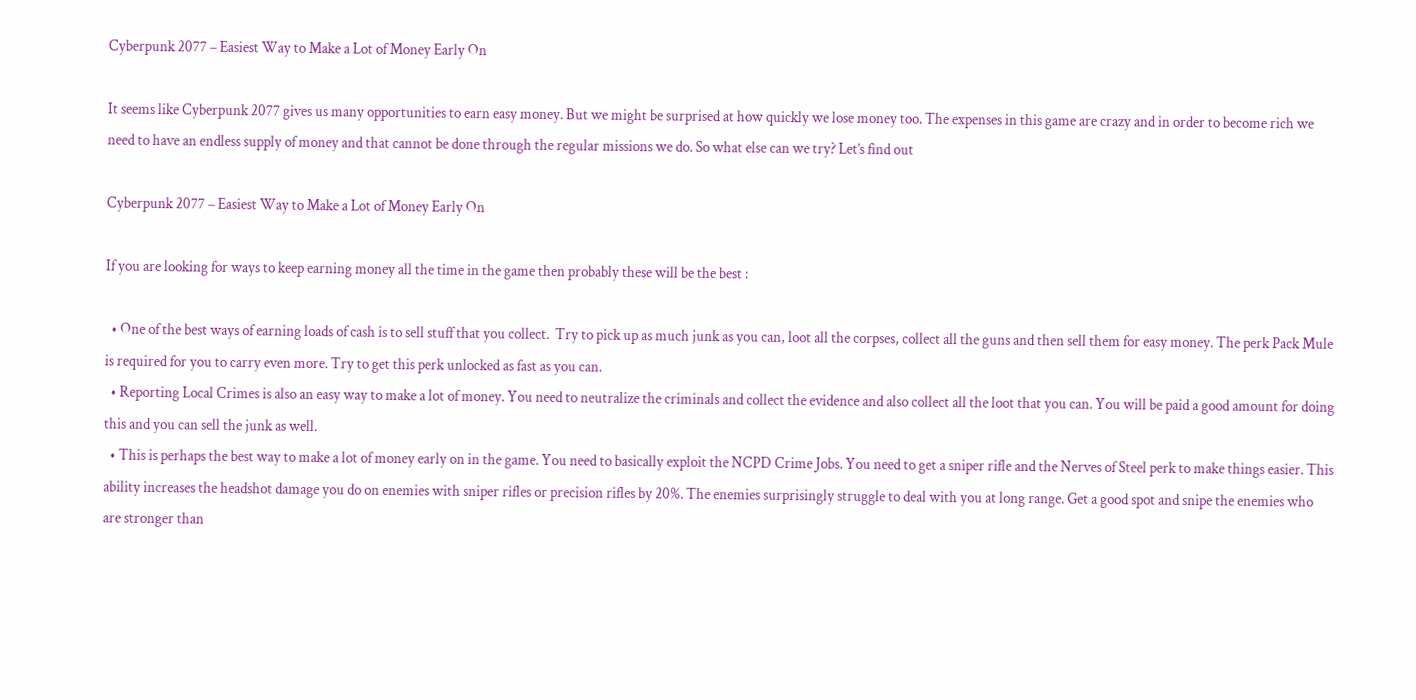Cyberpunk 2077 – Easiest Way to Make a Lot of Money Early On

It seems like Cyberpunk 2077 gives us many opportunities to earn easy money. But we might be surprised at how quickly we lose money too. The expenses in this game are crazy and in order to become rich we need to have an endless supply of money and that cannot be done through the regular missions we do. So what else can we try? Let’s find out

Cyberpunk 2077 – Easiest Way to Make a Lot of Money Early On

If you are looking for ways to keep earning money all the time in the game then probably these will be the best :

  • One of the best ways of earning loads of cash is to sell stuff that you collect.  Try to pick up as much junk as you can, loot all the corpses, collect all the guns and then sell them for easy money. The perk Pack Mule is required for you to carry even more. Try to get this perk unlocked as fast as you can.
  • Reporting Local Crimes is also an easy way to make a lot of money. You need to neutralize the criminals and collect the evidence and also collect all the loot that you can. You will be paid a good amount for doing this and you can sell the junk as well.
  • This is perhaps the best way to make a lot of money early on in the game. You need to basically exploit the NCPD Crime Jobs. You need to get a sniper rifle and the Nerves of Steel perk to make things easier. This ability increases the headshot damage you do on enemies with sniper rifles or precision rifles by 20%. The enemies surprisingly struggle to deal with you at long range. Get a good spot and snipe the enemies who are stronger than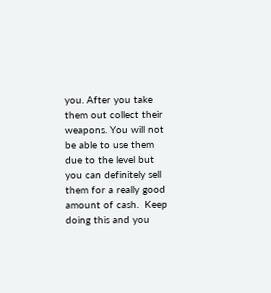you. After you take them out collect their weapons. You will not be able to use them due to the level but you can definitely sell them for a really good amount of cash.  Keep doing this and you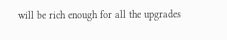will be rich enough for all the upgrades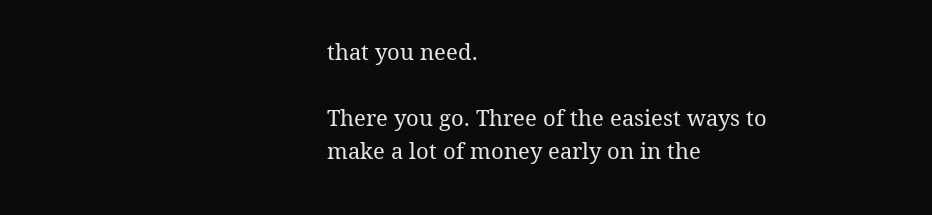that you need.

There you go. Three of the easiest ways to make a lot of money early on in the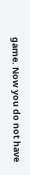game. Now you do not have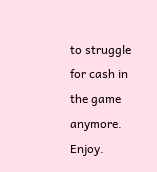to struggle for cash in the game anymore. Enjoy.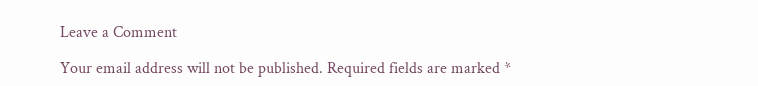Leave a Comment

Your email address will not be published. Required fields are marked *